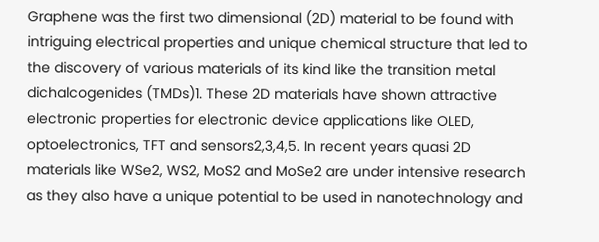Graphene was the first two dimensional (2D) material to be found with intriguing electrical properties and unique chemical structure that led to the discovery of various materials of its kind like the transition metal dichalcogenides (TMDs)1. These 2D materials have shown attractive electronic properties for electronic device applications like OLED, optoelectronics, TFT and sensors2,3,4,5. In recent years quasi 2D materials like WSe2, WS2, MoS2 and MoSe2 are under intensive research as they also have a unique potential to be used in nanotechnology and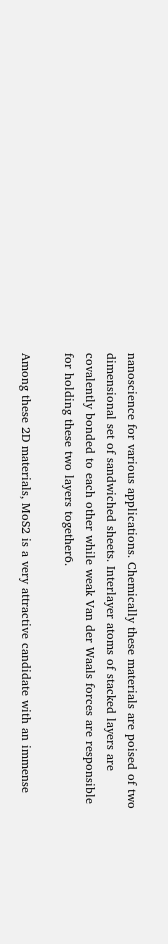nanoscience for various applications. Chemically these materials are poised of two dimensional set of sandwiched sheets. Interlayer atoms of stacked layers are covalently bonded to each other while weak Van der Waals forces are responsible for holding these two layers together6.

Among these 2D materials, MoS2 is a very attractive candidate with an immense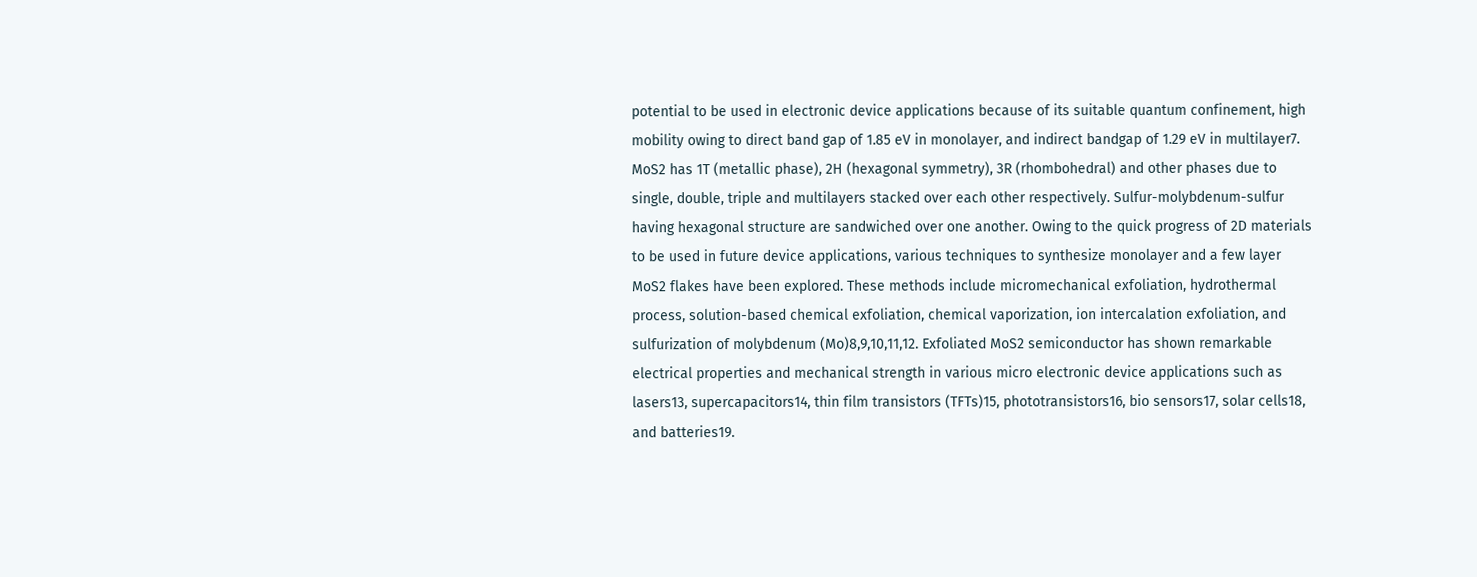potential to be used in electronic device applications because of its suitable quantum confinement, high mobility owing to direct band gap of 1.85 eV in monolayer, and indirect bandgap of 1.29 eV in multilayer7. MoS2 has 1T (metallic phase), 2H (hexagonal symmetry), 3R (rhombohedral) and other phases due to single, double, triple and multilayers stacked over each other respectively. Sulfur-molybdenum-sulfur having hexagonal structure are sandwiched over one another. Owing to the quick progress of 2D materials to be used in future device applications, various techniques to synthesize monolayer and a few layer MoS2 flakes have been explored. These methods include micromechanical exfoliation, hydrothermal process, solution-based chemical exfoliation, chemical vaporization, ion intercalation exfoliation, and sulfurization of molybdenum (Mo)8,9,10,11,12. Exfoliated MoS2 semiconductor has shown remarkable electrical properties and mechanical strength in various micro electronic device applications such as lasers13, supercapacitors14, thin film transistors (TFTs)15, phototransistors16, bio sensors17, solar cells18, and batteries19.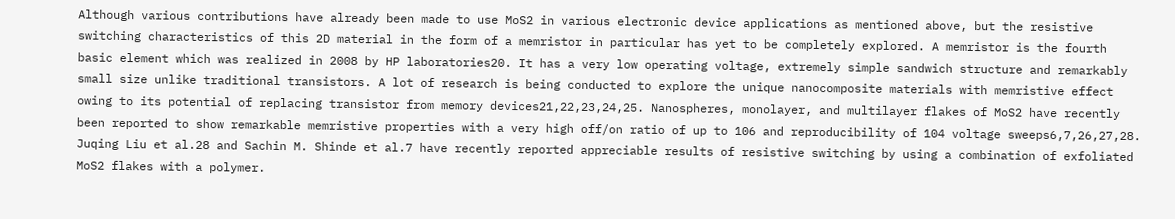Although various contributions have already been made to use MoS2 in various electronic device applications as mentioned above, but the resistive switching characteristics of this 2D material in the form of a memristor in particular has yet to be completely explored. A memristor is the fourth basic element which was realized in 2008 by HP laboratories20. It has a very low operating voltage, extremely simple sandwich structure and remarkably small size unlike traditional transistors. A lot of research is being conducted to explore the unique nanocomposite materials with memristive effect owing to its potential of replacing transistor from memory devices21,22,23,24,25. Nanospheres, monolayer, and multilayer flakes of MoS2 have recently been reported to show remarkable memristive properties with a very high off/on ratio of up to 106 and reproducibility of 104 voltage sweeps6,7,26,27,28. Juqing Liu et al.28 and Sachin M. Shinde et al.7 have recently reported appreciable results of resistive switching by using a combination of exfoliated MoS2 flakes with a polymer.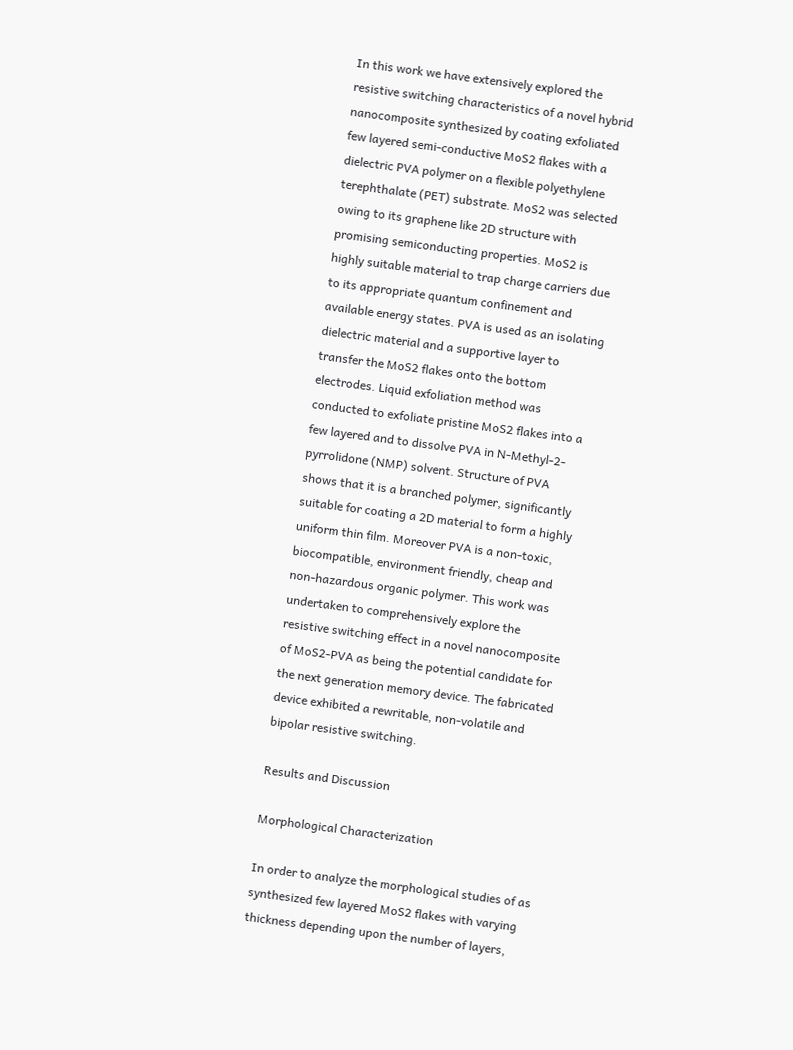In this work we have extensively explored the resistive switching characteristics of a novel hybrid nanocomposite synthesized by coating exfoliated few layered semi-conductive MoS2 flakes with a dielectric PVA polymer on a flexible polyethylene terephthalate (PET) substrate. MoS2 was selected owing to its graphene like 2D structure with promising semiconducting properties. MoS2 is highly suitable material to trap charge carriers due to its appropriate quantum confinement and available energy states. PVA is used as an isolating dielectric material and a supportive layer to transfer the MoS2 flakes onto the bottom electrodes. Liquid exfoliation method was conducted to exfoliate pristine MoS2 flakes into a few layered and to dissolve PVA in N-Methyl-2-pyrrolidone (NMP) solvent. Structure of PVA shows that it is a branched polymer, significantly suitable for coating a 2D material to form a highly uniform thin film. Moreover PVA is a non-toxic, biocompatible, environment friendly, cheap and non-hazardous organic polymer. This work was undertaken to comprehensively explore the resistive switching effect in a novel nanocomposite of MoS2-PVA as being the potential candidate for the next generation memory device. The fabricated device exhibited a rewritable, non-volatile and bipolar resistive switching.

Results and Discussion

Morphological Characterization

In order to analyze the morphological studies of as synthesized few layered MoS2 flakes with varying thickness depending upon the number of layers,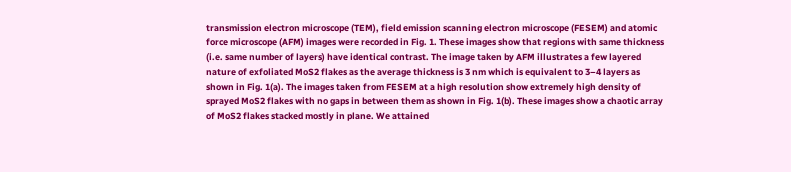transmission electron microscope (TEM), field emission scanning electron microscope (FESEM) and atomic force microscope (AFM) images were recorded in Fig. 1. These images show that regions with same thickness (i.e. same number of layers) have identical contrast. The image taken by AFM illustrates a few layered nature of exfoliated MoS2 flakes as the average thickness is 3 nm which is equivalent to 3–4 layers as shown in Fig. 1(a). The images taken from FESEM at a high resolution show extremely high density of sprayed MoS2 flakes with no gaps in between them as shown in Fig. 1(b). These images show a chaotic array of MoS2 flakes stacked mostly in plane. We attained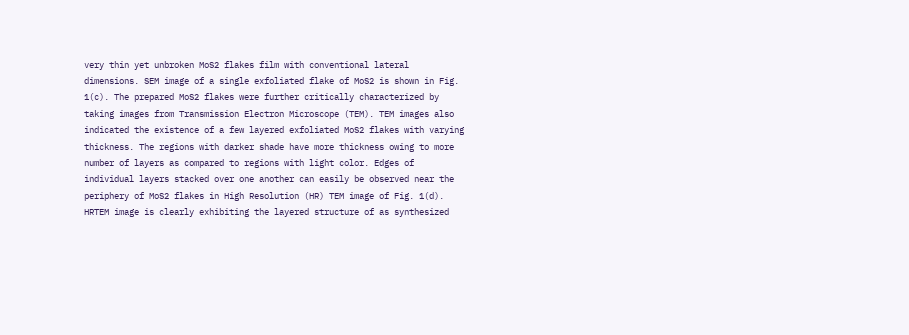very thin yet unbroken MoS2 flakes film with conventional lateral dimensions. SEM image of a single exfoliated flake of MoS2 is shown in Fig. 1(c). The prepared MoS2 flakes were further critically characterized by taking images from Transmission Electron Microscope (TEM). TEM images also indicated the existence of a few layered exfoliated MoS2 flakes with varying thickness. The regions with darker shade have more thickness owing to more number of layers as compared to regions with light color. Edges of individual layers stacked over one another can easily be observed near the periphery of MoS2 flakes in High Resolution (HR) TEM image of Fig. 1(d). HRTEM image is clearly exhibiting the layered structure of as synthesized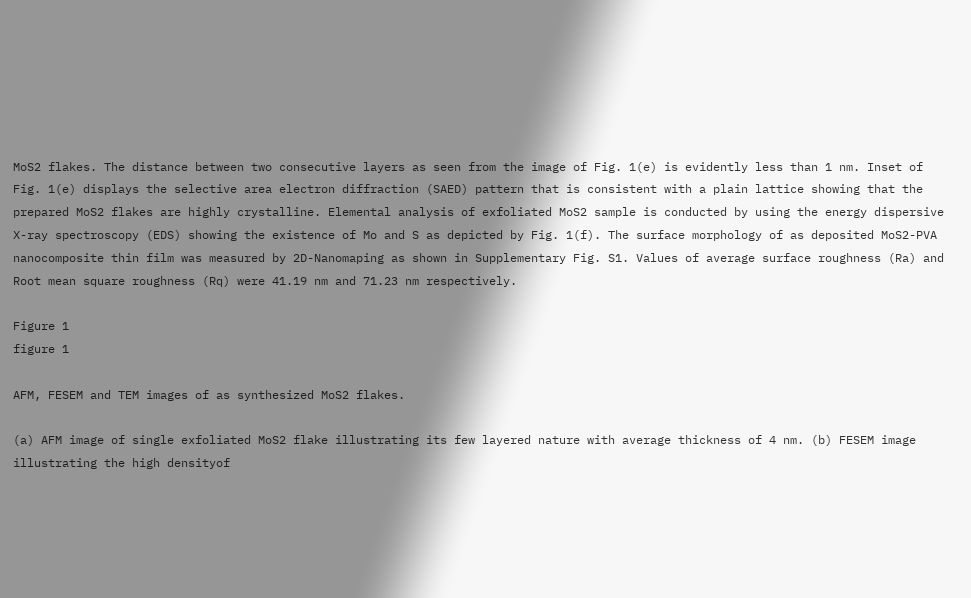MoS2 flakes. The distance between two consecutive layers as seen from the image of Fig. 1(e) is evidently less than 1 nm. Inset of Fig. 1(e) displays the selective area electron diffraction (SAED) pattern that is consistent with a plain lattice showing that the prepared MoS2 flakes are highly crystalline. Elemental analysis of exfoliated MoS2 sample is conducted by using the energy dispersive X-ray spectroscopy (EDS) showing the existence of Mo and S as depicted by Fig. 1(f). The surface morphology of as deposited MoS2-PVA nanocomposite thin film was measured by 2D-Nanomaping as shown in Supplementary Fig. S1. Values of average surface roughness (Ra) and Root mean square roughness (Rq) were 41.19 nm and 71.23 nm respectively.

Figure 1
figure 1

AFM, FESEM and TEM images of as synthesized MoS2 flakes.

(a) AFM image of single exfoliated MoS2 flake illustrating its few layered nature with average thickness of 4 nm. (b) FESEM image illustrating the high densityof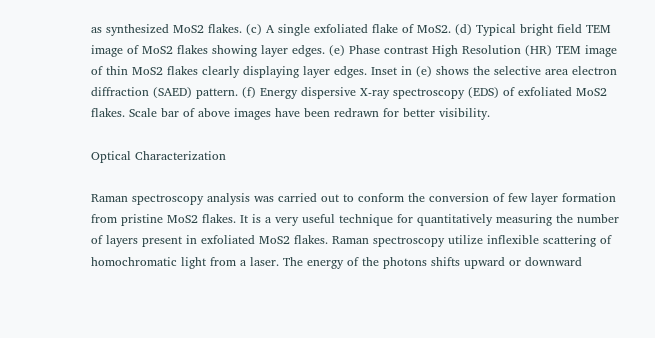as synthesized MoS2 flakes. (c) A single exfoliated flake of MoS2. (d) Typical bright field TEM image of MoS2 flakes showing layer edges. (e) Phase contrast High Resolution (HR) TEM image of thin MoS2 flakes clearly displaying layer edges. Inset in (e) shows the selective area electron diffraction (SAED) pattern. (f) Energy dispersive X-ray spectroscopy (EDS) of exfoliated MoS2 flakes. Scale bar of above images have been redrawn for better visibility.

Optical Characterization

Raman spectroscopy analysis was carried out to conform the conversion of few layer formation from pristine MoS2 flakes. It is a very useful technique for quantitatively measuring the number of layers present in exfoliated MoS2 flakes. Raman spectroscopy utilize inflexible scattering of homochromatic light from a laser. The energy of the photons shifts upward or downward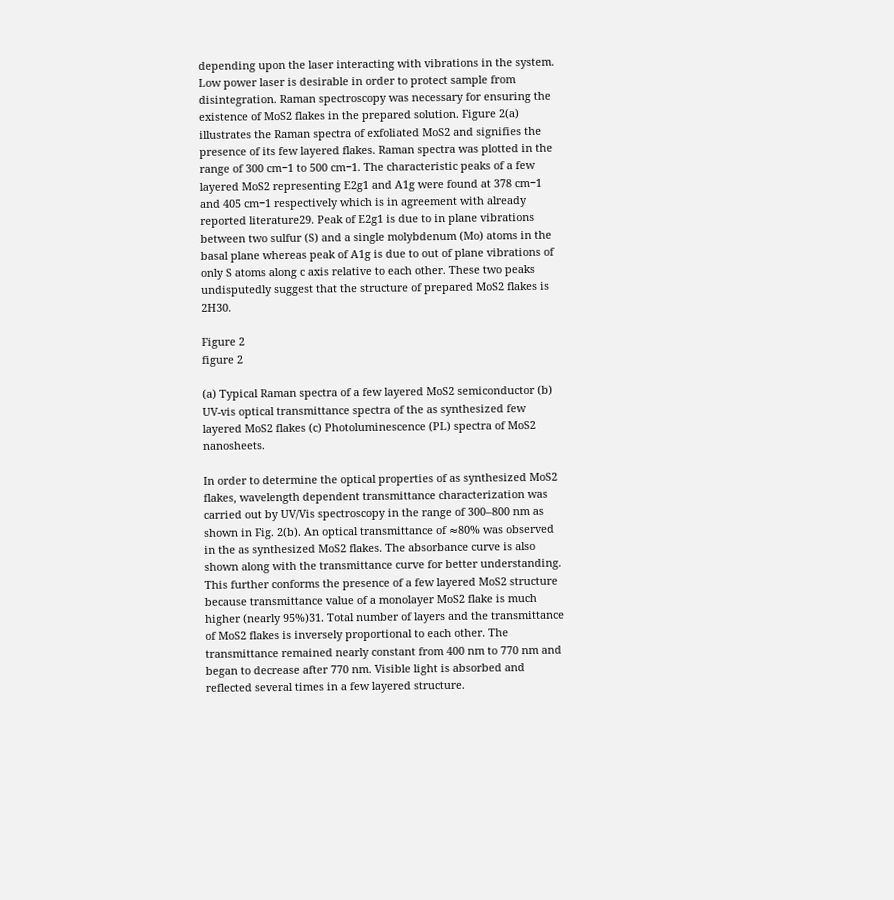depending upon the laser interacting with vibrations in the system. Low power laser is desirable in order to protect sample from disintegration. Raman spectroscopy was necessary for ensuring the existence of MoS2 flakes in the prepared solution. Figure 2(a) illustrates the Raman spectra of exfoliated MoS2 and signifies the presence of its few layered flakes. Raman spectra was plotted in the range of 300 cm−1 to 500 cm−1. The characteristic peaks of a few layered MoS2 representing E2g1 and A1g were found at 378 cm−1 and 405 cm−1 respectively which is in agreement with already reported literature29. Peak of E2g1 is due to in plane vibrations between two sulfur (S) and a single molybdenum (Mo) atoms in the basal plane whereas peak of A1g is due to out of plane vibrations of only S atoms along c axis relative to each other. These two peaks undisputedly suggest that the structure of prepared MoS2 flakes is 2H30.

Figure 2
figure 2

(a) Typical Raman spectra of a few layered MoS2 semiconductor (b) UV-vis optical transmittance spectra of the as synthesized few layered MoS2 flakes (c) Photoluminescence (PL) spectra of MoS2 nanosheets.

In order to determine the optical properties of as synthesized MoS2 flakes, wavelength dependent transmittance characterization was carried out by UV/Vis spectroscopy in the range of 300–800 nm as shown in Fig. 2(b). An optical transmittance of ≈80% was observed in the as synthesized MoS2 flakes. The absorbance curve is also shown along with the transmittance curve for better understanding. This further conforms the presence of a few layered MoS2 structure because transmittance value of a monolayer MoS2 flake is much higher (nearly 95%)31. Total number of layers and the transmittance of MoS2 flakes is inversely proportional to each other. The transmittance remained nearly constant from 400 nm to 770 nm and began to decrease after 770 nm. Visible light is absorbed and reflected several times in a few layered structure.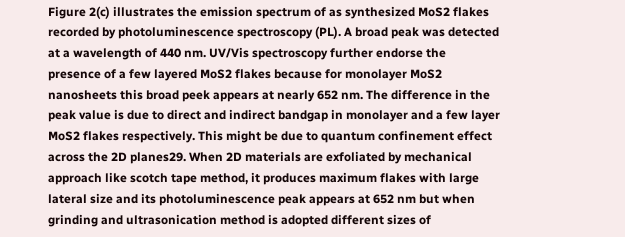Figure 2(c) illustrates the emission spectrum of as synthesized MoS2 flakes recorded by photoluminescence spectroscopy (PL). A broad peak was detected at a wavelength of 440 nm. UV/Vis spectroscopy further endorse the presence of a few layered MoS2 flakes because for monolayer MoS2 nanosheets this broad peek appears at nearly 652 nm. The difference in the peak value is due to direct and indirect bandgap in monolayer and a few layer MoS2 flakes respectively. This might be due to quantum confinement effect across the 2D planes29. When 2D materials are exfoliated by mechanical approach like scotch tape method, it produces maximum flakes with large lateral size and its photoluminescence peak appears at 652 nm but when grinding and ultrasonication method is adopted different sizes of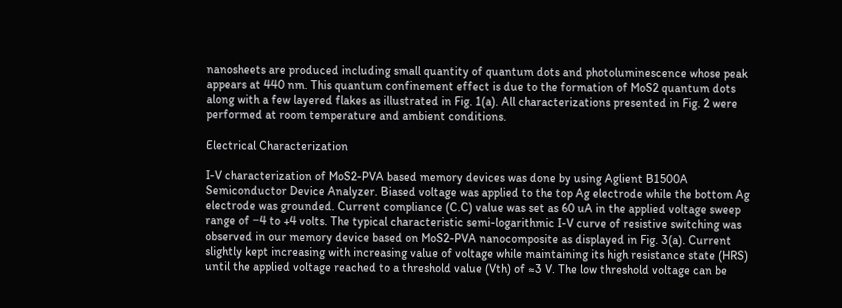nanosheets are produced including small quantity of quantum dots and photoluminescence whose peak appears at 440 nm. This quantum confinement effect is due to the formation of MoS2 quantum dots along with a few layered flakes as illustrated in Fig. 1(a). All characterizations presented in Fig. 2 were performed at room temperature and ambient conditions.

Electrical Characterization

I-V characterization of MoS2-PVA based memory devices was done by using Aglient B1500A Semiconductor Device Analyzer. Biased voltage was applied to the top Ag electrode while the bottom Ag electrode was grounded. Current compliance (C.C) value was set as 60 uA in the applied voltage sweep range of −4 to +4 volts. The typical characteristic semi-logarithmic I-V curve of resistive switching was observed in our memory device based on MoS2-PVA nanocomposite as displayed in Fig. 3(a). Current slightly kept increasing with increasing value of voltage while maintaining its high resistance state (HRS) until the applied voltage reached to a threshold value (Vth) of ≈3 V. The low threshold voltage can be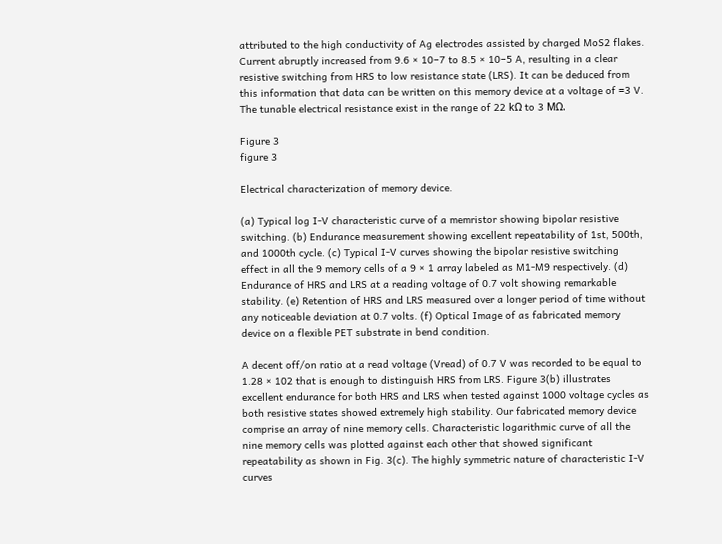attributed to the high conductivity of Ag electrodes assisted by charged MoS2 flakes. Current abruptly increased from 9.6 × 10−7 to 8.5 × 10−5 A, resulting in a clear resistive switching from HRS to low resistance state (LRS). It can be deduced from this information that data can be written on this memory device at a voltage of ≈3 V. The tunable electrical resistance exist in the range of 22 kΩ to 3 MΩ.

Figure 3
figure 3

Electrical characterization of memory device.

(a) Typical log I-V characteristic curve of a memristor showing bipolar resistive switching. (b) Endurance measurement showing excellent repeatability of 1st, 500th, and 1000th cycle. (c) Typical I-V curves showing the bipolar resistive switching effect in all the 9 memory cells of a 9 × 1 array labeled as M1-M9 respectively. (d) Endurance of HRS and LRS at a reading voltage of 0.7 volt showing remarkable stability. (e) Retention of HRS and LRS measured over a longer period of time without any noticeable deviation at 0.7 volts. (f) Optical Image of as fabricated memory device on a flexible PET substrate in bend condition.

A decent off/on ratio at a read voltage (Vread) of 0.7 V was recorded to be equal to 1.28 × 102 that is enough to distinguish HRS from LRS. Figure 3(b) illustrates excellent endurance for both HRS and LRS when tested against 1000 voltage cycles as both resistive states showed extremely high stability. Our fabricated memory device comprise an array of nine memory cells. Characteristic logarithmic curve of all the nine memory cells was plotted against each other that showed significant repeatability as shown in Fig. 3(c). The highly symmetric nature of characteristic I-V curves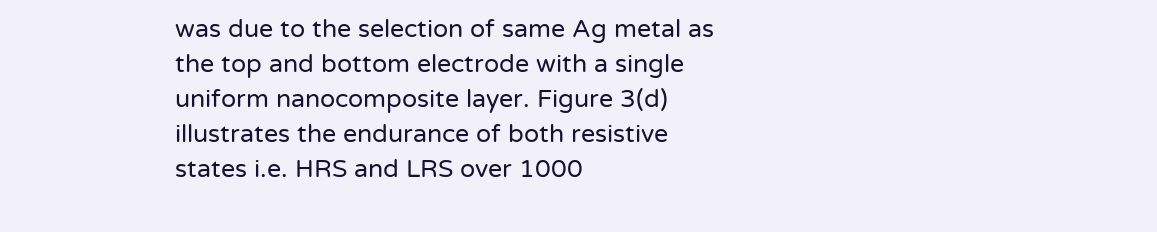was due to the selection of same Ag metal as the top and bottom electrode with a single uniform nanocomposite layer. Figure 3(d) illustrates the endurance of both resistive states i.e. HRS and LRS over 1000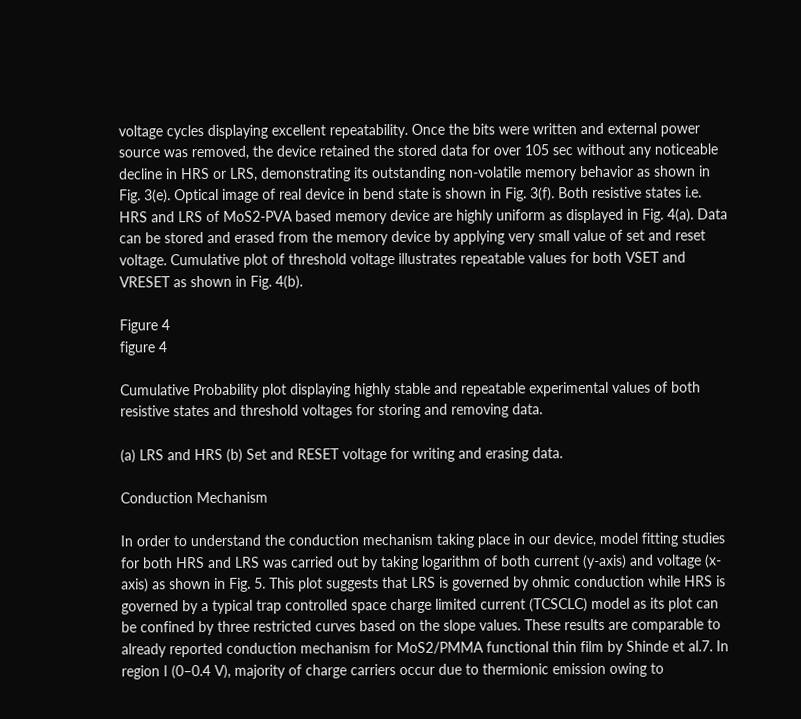voltage cycles displaying excellent repeatability. Once the bits were written and external power source was removed, the device retained the stored data for over 105 sec without any noticeable decline in HRS or LRS, demonstrating its outstanding non-volatile memory behavior as shown in Fig. 3(e). Optical image of real device in bend state is shown in Fig. 3(f). Both resistive states i.e. HRS and LRS of MoS2-PVA based memory device are highly uniform as displayed in Fig. 4(a). Data can be stored and erased from the memory device by applying very small value of set and reset voltage. Cumulative plot of threshold voltage illustrates repeatable values for both VSET and VRESET as shown in Fig. 4(b).

Figure 4
figure 4

Cumulative Probability plot displaying highly stable and repeatable experimental values of both resistive states and threshold voltages for storing and removing data.

(a) LRS and HRS (b) Set and RESET voltage for writing and erasing data.

Conduction Mechanism

In order to understand the conduction mechanism taking place in our device, model fitting studies for both HRS and LRS was carried out by taking logarithm of both current (y-axis) and voltage (x-axis) as shown in Fig. 5. This plot suggests that LRS is governed by ohmic conduction while HRS is governed by a typical trap controlled space charge limited current (TCSCLC) model as its plot can be confined by three restricted curves based on the slope values. These results are comparable to already reported conduction mechanism for MoS2/PMMA functional thin film by Shinde et al.7. In region I (0–0.4 V), majority of charge carriers occur due to thermionic emission owing to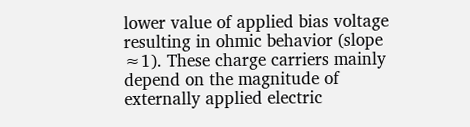lower value of applied bias voltage resulting in ohmic behavior (slope ≈1). These charge carriers mainly depend on the magnitude of externally applied electric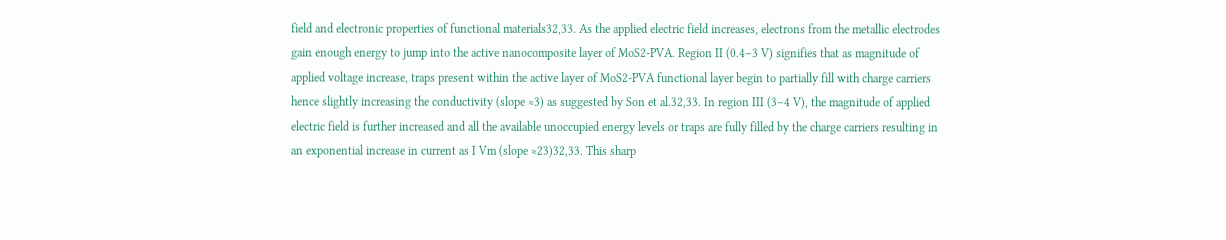field and electronic properties of functional materials32,33. As the applied electric field increases, electrons from the metallic electrodes gain enough energy to jump into the active nanocomposite layer of MoS2-PVA. Region II (0.4–3 V) signifies that as magnitude of applied voltage increase, traps present within the active layer of MoS2-PVA functional layer begin to partially fill with charge carriers hence slightly increasing the conductivity (slope ≈3) as suggested by Son et al.32,33. In region III (3–4 V), the magnitude of applied electric field is further increased and all the available unoccupied energy levels or traps are fully filled by the charge carriers resulting in an exponential increase in current as I Vm (slope ≈23)32,33. This sharp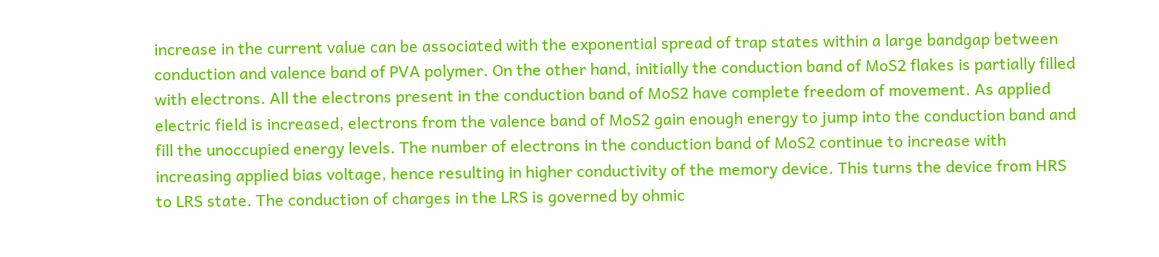increase in the current value can be associated with the exponential spread of trap states within a large bandgap between conduction and valence band of PVA polymer. On the other hand, initially the conduction band of MoS2 flakes is partially filled with electrons. All the electrons present in the conduction band of MoS2 have complete freedom of movement. As applied electric field is increased, electrons from the valence band of MoS2 gain enough energy to jump into the conduction band and fill the unoccupied energy levels. The number of electrons in the conduction band of MoS2 continue to increase with increasing applied bias voltage, hence resulting in higher conductivity of the memory device. This turns the device from HRS to LRS state. The conduction of charges in the LRS is governed by ohmic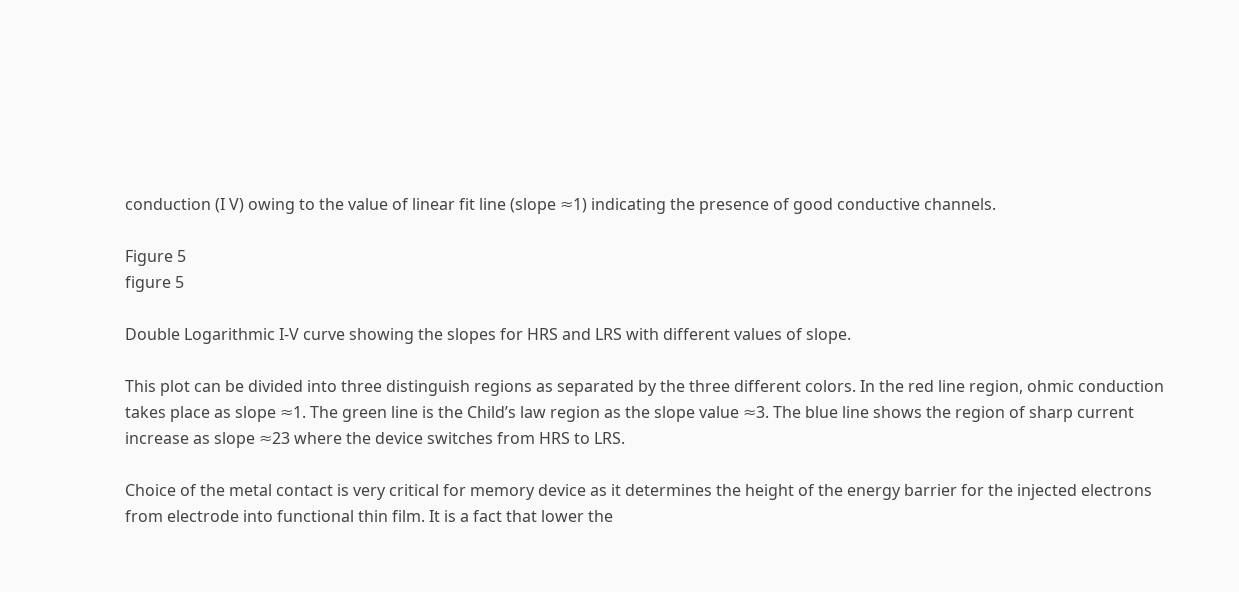conduction (I V) owing to the value of linear fit line (slope ≈1) indicating the presence of good conductive channels.

Figure 5
figure 5

Double Logarithmic I-V curve showing the slopes for HRS and LRS with different values of slope.

This plot can be divided into three distinguish regions as separated by the three different colors. In the red line region, ohmic conduction takes place as slope ≈1. The green line is the Child’s law region as the slope value ≈3. The blue line shows the region of sharp current increase as slope ≈23 where the device switches from HRS to LRS.

Choice of the metal contact is very critical for memory device as it determines the height of the energy barrier for the injected electrons from electrode into functional thin film. It is a fact that lower the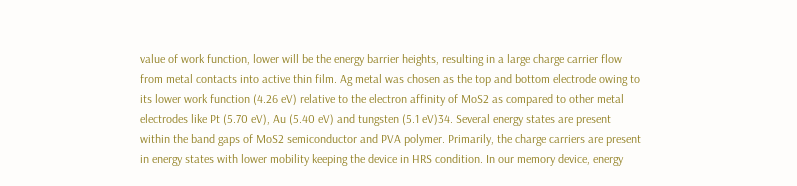value of work function, lower will be the energy barrier heights, resulting in a large charge carrier flow from metal contacts into active thin film. Ag metal was chosen as the top and bottom electrode owing to its lower work function (4.26 eV) relative to the electron affinity of MoS2 as compared to other metal electrodes like Pt (5.70 eV), Au (5.40 eV) and tungsten (5.1 eV)34. Several energy states are present within the band gaps of MoS2 semiconductor and PVA polymer. Primarily, the charge carriers are present in energy states with lower mobility keeping the device in HRS condition. In our memory device, energy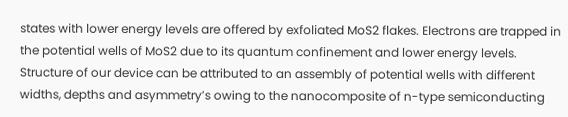states with lower energy levels are offered by exfoliated MoS2 flakes. Electrons are trapped in the potential wells of MoS2 due to its quantum confinement and lower energy levels. Structure of our device can be attributed to an assembly of potential wells with different widths, depths and asymmetry’s owing to the nanocomposite of n-type semiconducting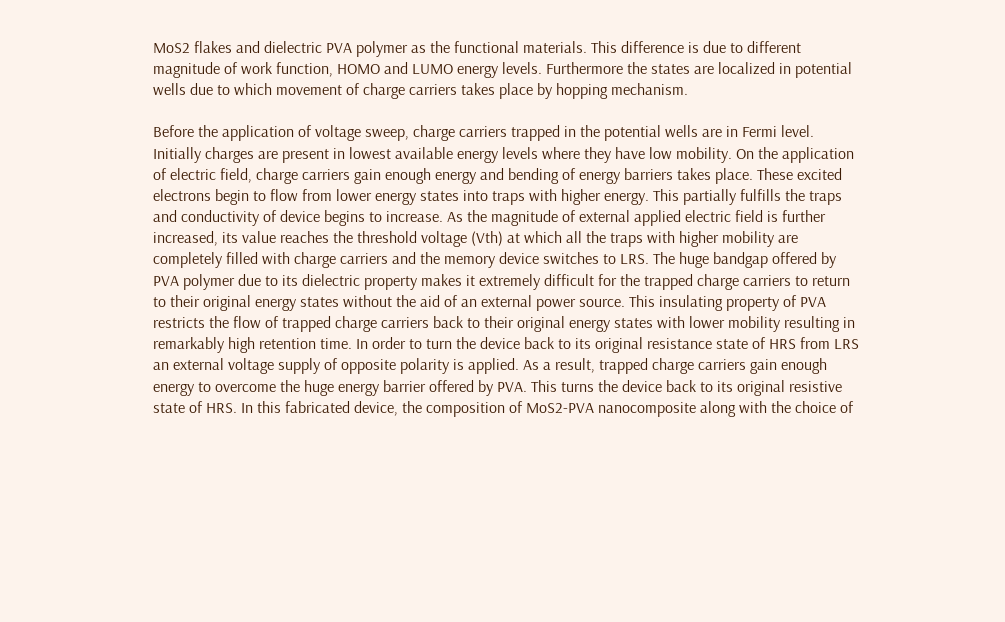MoS2 flakes and dielectric PVA polymer as the functional materials. This difference is due to different magnitude of work function, HOMO and LUMO energy levels. Furthermore the states are localized in potential wells due to which movement of charge carriers takes place by hopping mechanism.

Before the application of voltage sweep, charge carriers trapped in the potential wells are in Fermi level. Initially charges are present in lowest available energy levels where they have low mobility. On the application of electric field, charge carriers gain enough energy and bending of energy barriers takes place. These excited electrons begin to flow from lower energy states into traps with higher energy. This partially fulfills the traps and conductivity of device begins to increase. As the magnitude of external applied electric field is further increased, its value reaches the threshold voltage (Vth) at which all the traps with higher mobility are completely filled with charge carriers and the memory device switches to LRS. The huge bandgap offered by PVA polymer due to its dielectric property makes it extremely difficult for the trapped charge carriers to return to their original energy states without the aid of an external power source. This insulating property of PVA restricts the flow of trapped charge carriers back to their original energy states with lower mobility resulting in remarkably high retention time. In order to turn the device back to its original resistance state of HRS from LRS an external voltage supply of opposite polarity is applied. As a result, trapped charge carriers gain enough energy to overcome the huge energy barrier offered by PVA. This turns the device back to its original resistive state of HRS. In this fabricated device, the composition of MoS2-PVA nanocomposite along with the choice of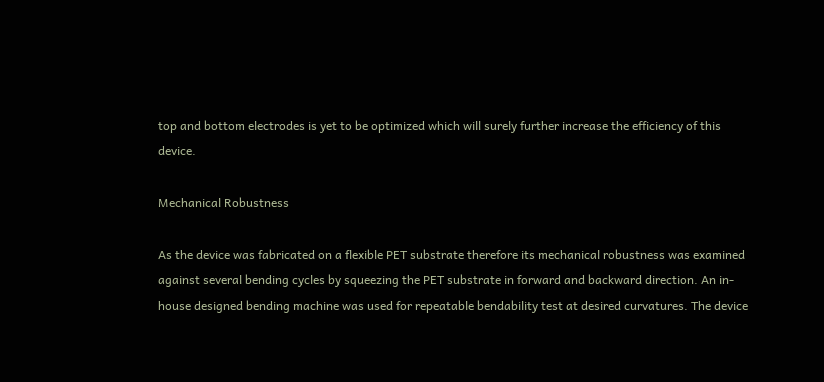top and bottom electrodes is yet to be optimized which will surely further increase the efficiency of this device.

Mechanical Robustness

As the device was fabricated on a flexible PET substrate therefore its mechanical robustness was examined against several bending cycles by squeezing the PET substrate in forward and backward direction. An in-house designed bending machine was used for repeatable bendability test at desired curvatures. The device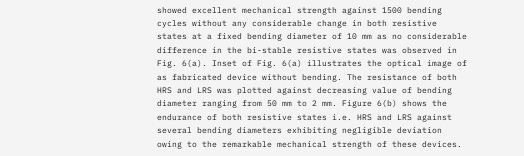showed excellent mechanical strength against 1500 bending cycles without any considerable change in both resistive states at a fixed bending diameter of 10 mm as no considerable difference in the bi-stable resistive states was observed in Fig. 6(a). Inset of Fig. 6(a) illustrates the optical image of as fabricated device without bending. The resistance of both HRS and LRS was plotted against decreasing value of bending diameter ranging from 50 mm to 2 mm. Figure 6(b) shows the endurance of both resistive states i.e. HRS and LRS against several bending diameters exhibiting negligible deviation owing to the remarkable mechanical strength of these devices.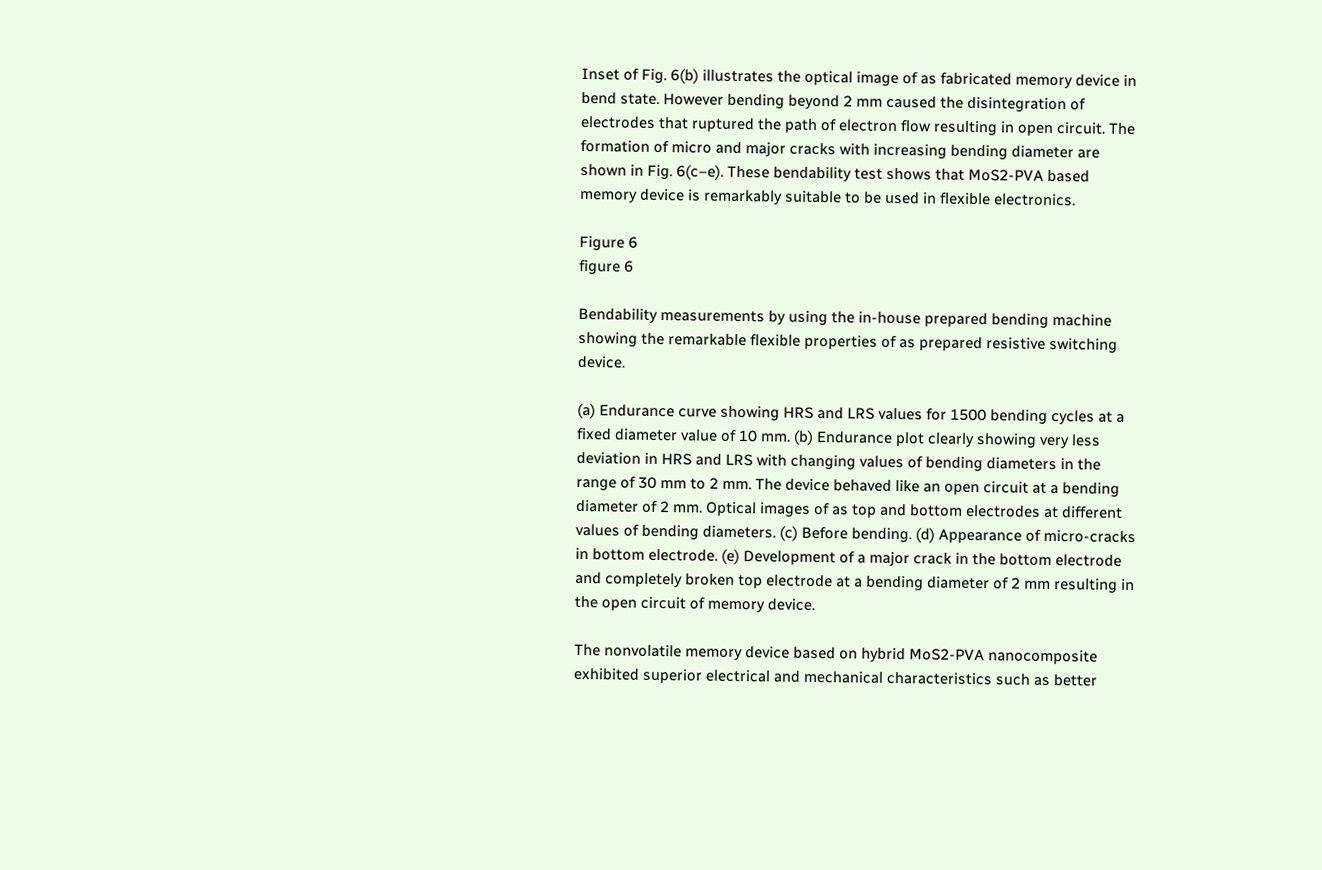Inset of Fig. 6(b) illustrates the optical image of as fabricated memory device in bend state. However bending beyond 2 mm caused the disintegration of electrodes that ruptured the path of electron flow resulting in open circuit. The formation of micro and major cracks with increasing bending diameter are shown in Fig. 6(c–e). These bendability test shows that MoS2-PVA based memory device is remarkably suitable to be used in flexible electronics.

Figure 6
figure 6

Bendability measurements by using the in-house prepared bending machine showing the remarkable flexible properties of as prepared resistive switching device.

(a) Endurance curve showing HRS and LRS values for 1500 bending cycles at a fixed diameter value of 10 mm. (b) Endurance plot clearly showing very less deviation in HRS and LRS with changing values of bending diameters in the range of 30 mm to 2 mm. The device behaved like an open circuit at a bending diameter of 2 mm. Optical images of as top and bottom electrodes at different values of bending diameters. (c) Before bending. (d) Appearance of micro-cracks in bottom electrode. (e) Development of a major crack in the bottom electrode and completely broken top electrode at a bending diameter of 2 mm resulting in the open circuit of memory device.

The nonvolatile memory device based on hybrid MoS2-PVA nanocomposite exhibited superior electrical and mechanical characteristics such as better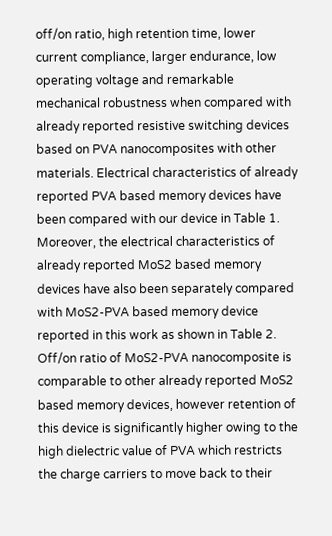off/on ratio, high retention time, lower current compliance, larger endurance, low operating voltage and remarkable mechanical robustness when compared with already reported resistive switching devices based on PVA nanocomposites with other materials. Electrical characteristics of already reported PVA based memory devices have been compared with our device in Table 1. Moreover, the electrical characteristics of already reported MoS2 based memory devices have also been separately compared with MoS2-PVA based memory device reported in this work as shown in Table 2. Off/on ratio of MoS2-PVA nanocomposite is comparable to other already reported MoS2 based memory devices, however retention of this device is significantly higher owing to the high dielectric value of PVA which restricts the charge carriers to move back to their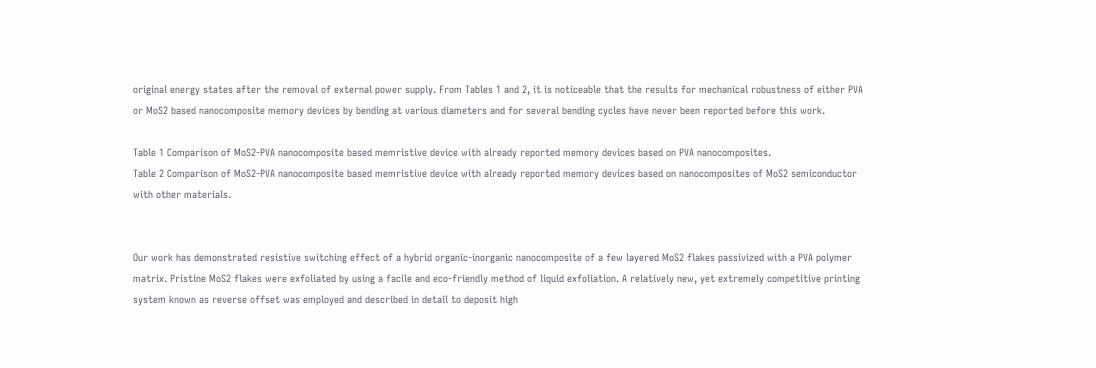original energy states after the removal of external power supply. From Tables 1 and 2, it is noticeable that the results for mechanical robustness of either PVA or MoS2 based nanocomposite memory devices by bending at various diameters and for several bending cycles have never been reported before this work.

Table 1 Comparison of MoS2-PVA nanocomposite based memristive device with already reported memory devices based on PVA nanocomposites.
Table 2 Comparison of MoS2-PVA nanocomposite based memristive device with already reported memory devices based on nanocomposites of MoS2 semiconductor with other materials.


Our work has demonstrated resistive switching effect of a hybrid organic-inorganic nanocomposite of a few layered MoS2 flakes passivized with a PVA polymer matrix. Pristine MoS2 flakes were exfoliated by using a facile and eco-friendly method of liquid exfoliation. A relatively new, yet extremely competitive printing system known as reverse offset was employed and described in detail to deposit high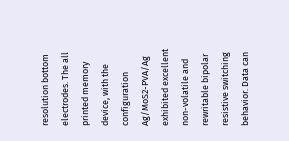resolution bottom electrodes. The all printed memory device, with the configuration Ag/MoS2-PVA/Ag exhibited excellent non-volatile and rewritable bipolar resistive switching behavior. Data can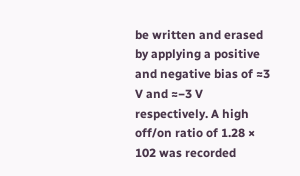be written and erased by applying a positive and negative bias of ≈3 V and ≈−3 V respectively. A high off/on ratio of 1.28 × 102 was recorded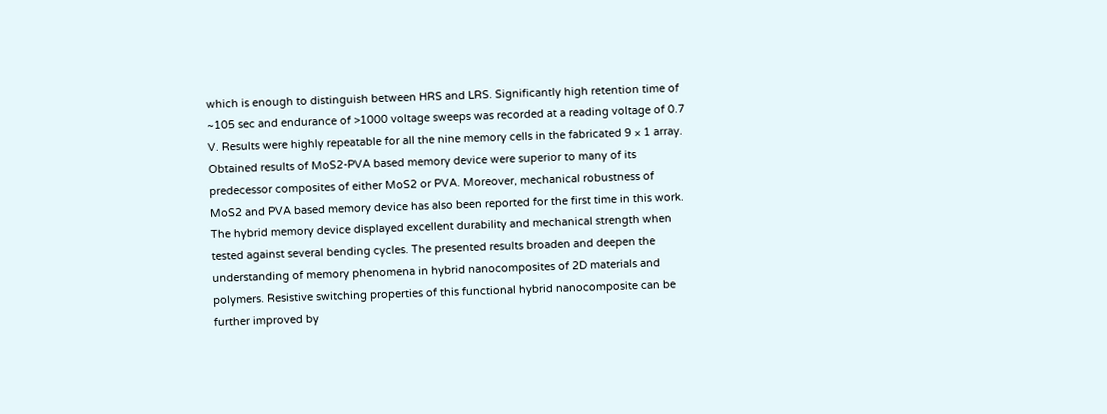which is enough to distinguish between HRS and LRS. Significantly high retention time of ~105 sec and endurance of >1000 voltage sweeps was recorded at a reading voltage of 0.7 V. Results were highly repeatable for all the nine memory cells in the fabricated 9 × 1 array. Obtained results of MoS2-PVA based memory device were superior to many of its predecessor composites of either MoS2 or PVA. Moreover, mechanical robustness of MoS2 and PVA based memory device has also been reported for the first time in this work. The hybrid memory device displayed excellent durability and mechanical strength when tested against several bending cycles. The presented results broaden and deepen the understanding of memory phenomena in hybrid nanocomposites of 2D materials and polymers. Resistive switching properties of this functional hybrid nanocomposite can be further improved by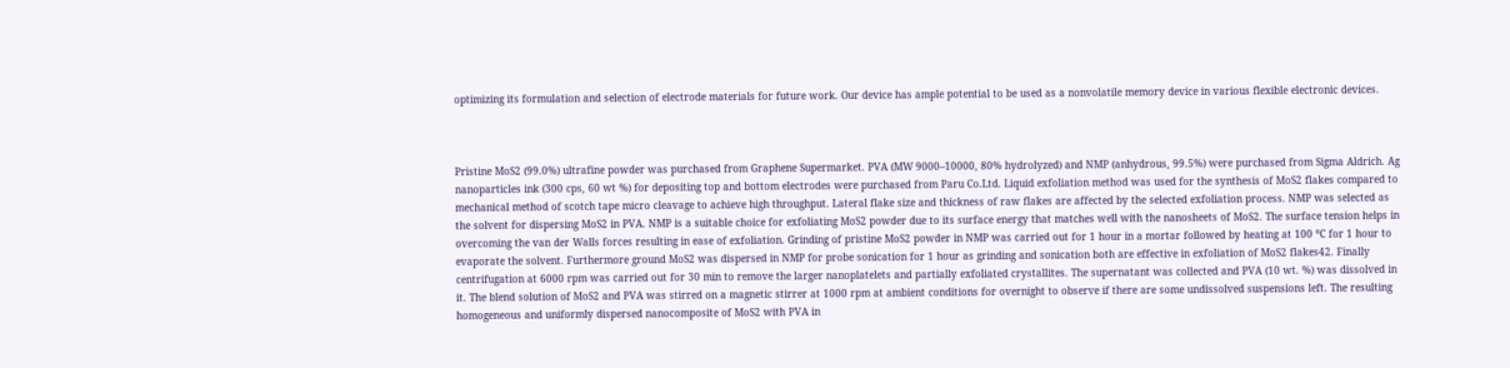optimizing its formulation and selection of electrode materials for future work. Our device has ample potential to be used as a nonvolatile memory device in various flexible electronic devices.



Pristine MoS2 (99.0%) ultrafine powder was purchased from Graphene Supermarket. PVA (MW 9000–10000, 80% hydrolyzed) and NMP (anhydrous, 99.5%) were purchased from Sigma Aldrich. Ag nanoparticles ink (300 cps, 60 wt %) for depositing top and bottom electrodes were purchased from Paru Co.Ltd. Liquid exfoliation method was used for the synthesis of MoS2 flakes compared to mechanical method of scotch tape micro cleavage to achieve high throughput. Lateral flake size and thickness of raw flakes are affected by the selected exfoliation process. NMP was selected as the solvent for dispersing MoS2 in PVA. NMP is a suitable choice for exfoliating MoS2 powder due to its surface energy that matches well with the nanosheets of MoS2. The surface tension helps in overcoming the van der Walls forces resulting in ease of exfoliation. Grinding of pristine MoS2 powder in NMP was carried out for 1 hour in a mortar followed by heating at 100 °C for 1 hour to evaporate the solvent. Furthermore ground MoS2 was dispersed in NMP for probe sonication for 1 hour as grinding and sonication both are effective in exfoliation of MoS2 flakes42. Finally centrifugation at 6000 rpm was carried out for 30 min to remove the larger nanoplatelets and partially exfoliated crystallites. The supernatant was collected and PVA (10 wt. %) was dissolved in it. The blend solution of MoS2 and PVA was stirred on a magnetic stirrer at 1000 rpm at ambient conditions for overnight to observe if there are some undissolved suspensions left. The resulting homogeneous and uniformly dispersed nanocomposite of MoS2 with PVA in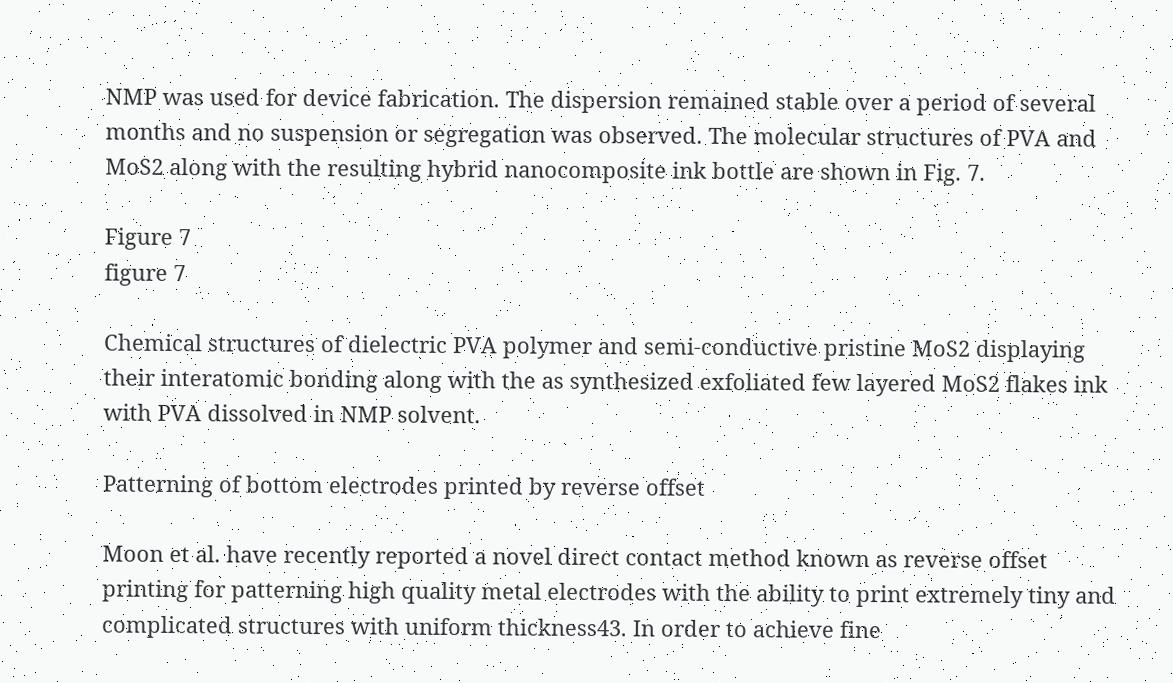NMP was used for device fabrication. The dispersion remained stable over a period of several months and no suspension or segregation was observed. The molecular structures of PVA and MoS2 along with the resulting hybrid nanocomposite ink bottle are shown in Fig. 7.

Figure 7
figure 7

Chemical structures of dielectric PVA polymer and semi-conductive pristine MoS2 displaying their interatomic bonding along with the as synthesized exfoliated few layered MoS2 flakes ink with PVA dissolved in NMP solvent.

Patterning of bottom electrodes printed by reverse offset

Moon et al. have recently reported a novel direct contact method known as reverse offset printing for patterning high quality metal electrodes with the ability to print extremely tiny and complicated structures with uniform thickness43. In order to achieve fine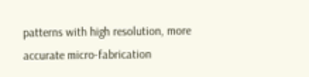patterns with high resolution, more accurate micro-fabrication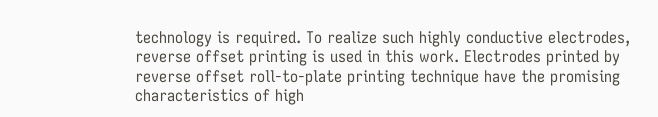technology is required. To realize such highly conductive electrodes, reverse offset printing is used in this work. Electrodes printed by reverse offset roll-to-plate printing technique have the promising characteristics of high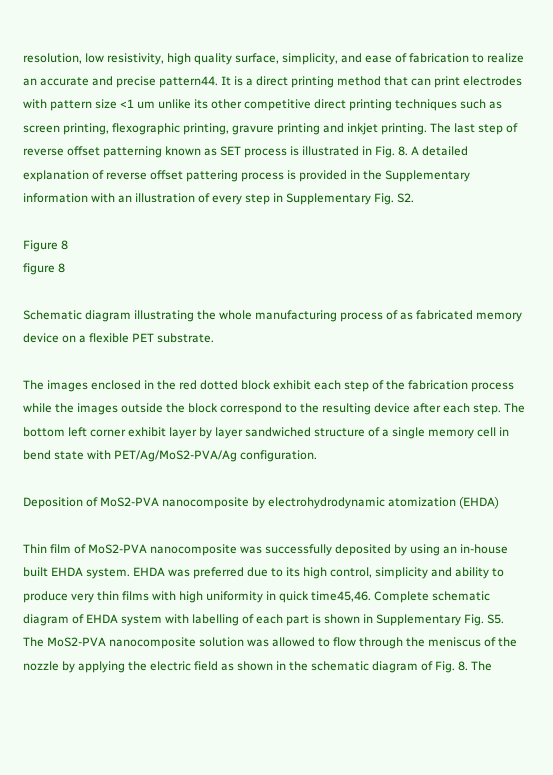resolution, low resistivity, high quality surface, simplicity, and ease of fabrication to realize an accurate and precise pattern44. It is a direct printing method that can print electrodes with pattern size <1 um unlike its other competitive direct printing techniques such as screen printing, flexographic printing, gravure printing and inkjet printing. The last step of reverse offset patterning known as SET process is illustrated in Fig. 8. A detailed explanation of reverse offset pattering process is provided in the Supplementary information with an illustration of every step in Supplementary Fig. S2.

Figure 8
figure 8

Schematic diagram illustrating the whole manufacturing process of as fabricated memory device on a flexible PET substrate.

The images enclosed in the red dotted block exhibit each step of the fabrication process while the images outside the block correspond to the resulting device after each step. The bottom left corner exhibit layer by layer sandwiched structure of a single memory cell in bend state with PET/Ag/MoS2-PVA/Ag configuration.

Deposition of MoS2-PVA nanocomposite by electrohydrodynamic atomization (EHDA)

Thin film of MoS2-PVA nanocomposite was successfully deposited by using an in-house built EHDA system. EHDA was preferred due to its high control, simplicity and ability to produce very thin films with high uniformity in quick time45,46. Complete schematic diagram of EHDA system with labelling of each part is shown in Supplementary Fig. S5. The MoS2-PVA nanocomposite solution was allowed to flow through the meniscus of the nozzle by applying the electric field as shown in the schematic diagram of Fig. 8. The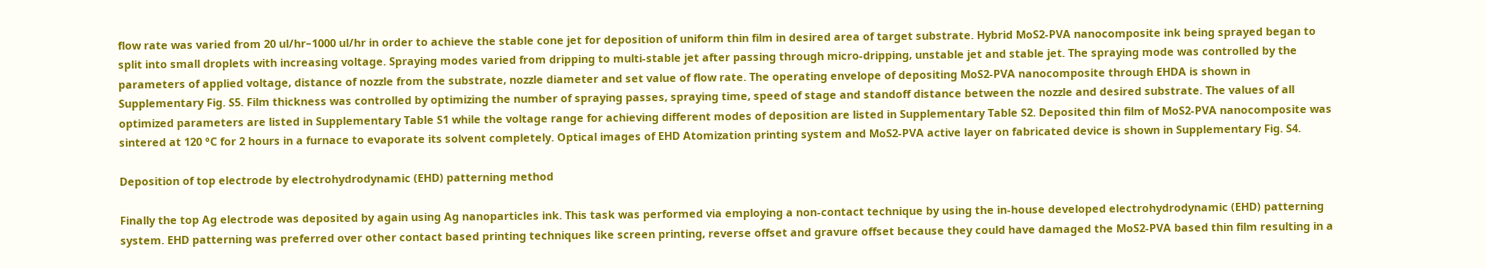flow rate was varied from 20 ul/hr–1000 ul/hr in order to achieve the stable cone jet for deposition of uniform thin film in desired area of target substrate. Hybrid MoS2-PVA nanocomposite ink being sprayed began to split into small droplets with increasing voltage. Spraying modes varied from dripping to multi-stable jet after passing through micro-dripping, unstable jet and stable jet. The spraying mode was controlled by the parameters of applied voltage, distance of nozzle from the substrate, nozzle diameter and set value of flow rate. The operating envelope of depositing MoS2-PVA nanocomposite through EHDA is shown in Supplementary Fig. S5. Film thickness was controlled by optimizing the number of spraying passes, spraying time, speed of stage and standoff distance between the nozzle and desired substrate. The values of all optimized parameters are listed in Supplementary Table S1 while the voltage range for achieving different modes of deposition are listed in Supplementary Table S2. Deposited thin film of MoS2-PVA nanocomposite was sintered at 120 °C for 2 hours in a furnace to evaporate its solvent completely. Optical images of EHD Atomization printing system and MoS2-PVA active layer on fabricated device is shown in Supplementary Fig. S4.

Deposition of top electrode by electrohydrodynamic (EHD) patterning method

Finally the top Ag electrode was deposited by again using Ag nanoparticles ink. This task was performed via employing a non-contact technique by using the in-house developed electrohydrodynamic (EHD) patterning system. EHD patterning was preferred over other contact based printing techniques like screen printing, reverse offset and gravure offset because they could have damaged the MoS2-PVA based thin film resulting in a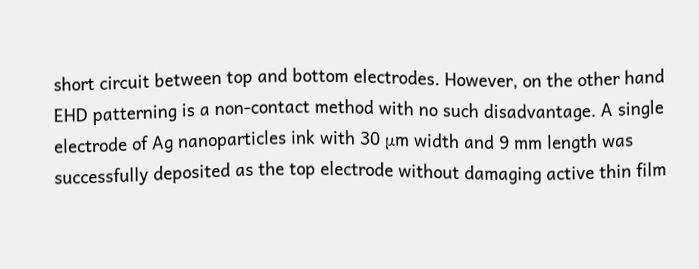short circuit between top and bottom electrodes. However, on the other hand EHD patterning is a non-contact method with no such disadvantage. A single electrode of Ag nanoparticles ink with 30 μm width and 9 mm length was successfully deposited as the top electrode without damaging active thin film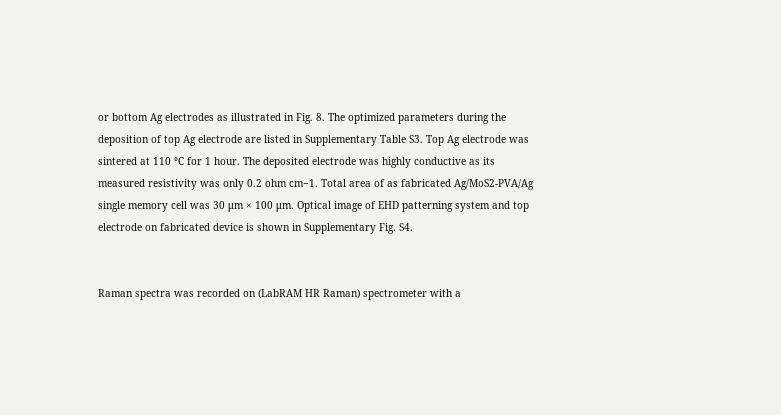or bottom Ag electrodes as illustrated in Fig. 8. The optimized parameters during the deposition of top Ag electrode are listed in Supplementary Table S3. Top Ag electrode was sintered at 110 °C for 1 hour. The deposited electrode was highly conductive as its measured resistivity was only 0.2 ohm cm−1. Total area of as fabricated Ag/MoS2-PVA/Ag single memory cell was 30 μm × 100 μm. Optical image of EHD patterning system and top electrode on fabricated device is shown in Supplementary Fig. S4.


Raman spectra was recorded on (LabRAM HR Raman) spectrometer with a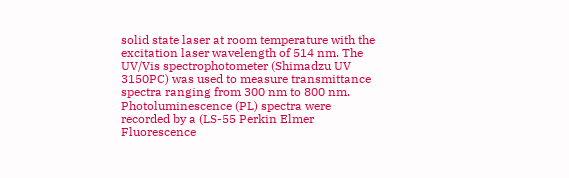solid state laser at room temperature with the excitation laser wavelength of 514 nm. The UV/Vis spectrophotometer (Shimadzu UV 3150PC) was used to measure transmittance spectra ranging from 300 nm to 800 nm. Photoluminescence (PL) spectra were recorded by a (LS-55 Perkin Elmer Fluorescence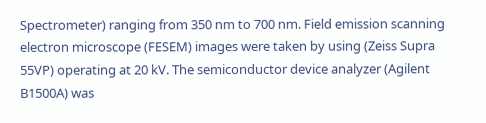Spectrometer) ranging from 350 nm to 700 nm. Field emission scanning electron microscope (FESEM) images were taken by using (Zeiss Supra 55VP) operating at 20 kV. The semiconductor device analyzer (Agilent B1500A) was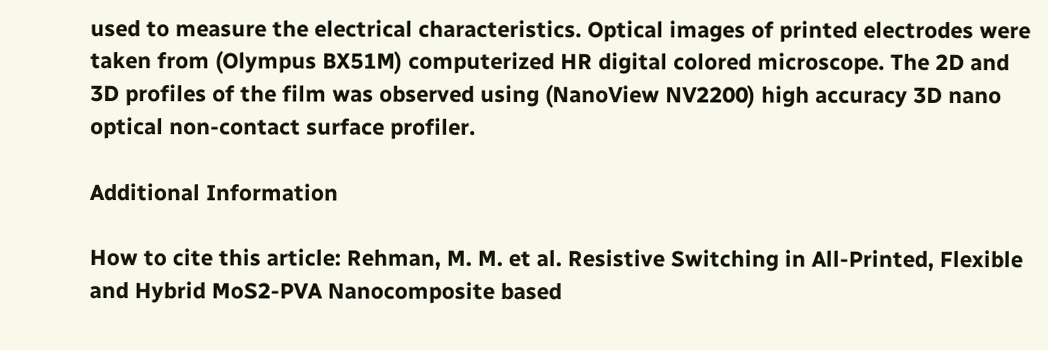used to measure the electrical characteristics. Optical images of printed electrodes were taken from (Olympus BX51M) computerized HR digital colored microscope. The 2D and 3D profiles of the film was observed using (NanoView NV2200) high accuracy 3D nano optical non-contact surface profiler.

Additional Information

How to cite this article: Rehman, M. M. et al. Resistive Switching in All-Printed, Flexible and Hybrid MoS2-PVA Nanocomposite based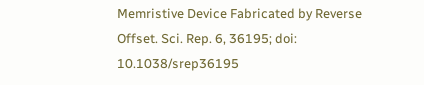Memristive Device Fabricated by Reverse Offset. Sci. Rep. 6, 36195; doi: 10.1038/srep36195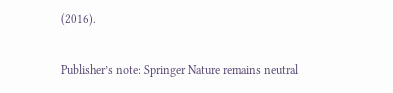(2016).

Publisher’s note: Springer Nature remains neutral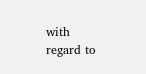with regard to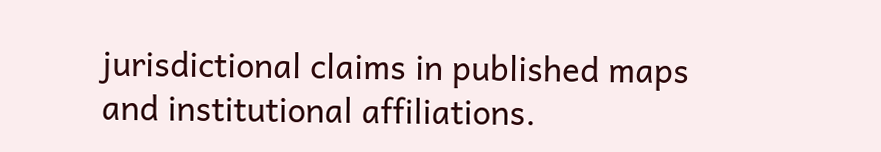jurisdictional claims in published maps and institutional affiliations.